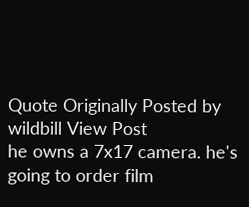Quote Originally Posted by wildbill View Post
he owns a 7x17 camera. he's going to order film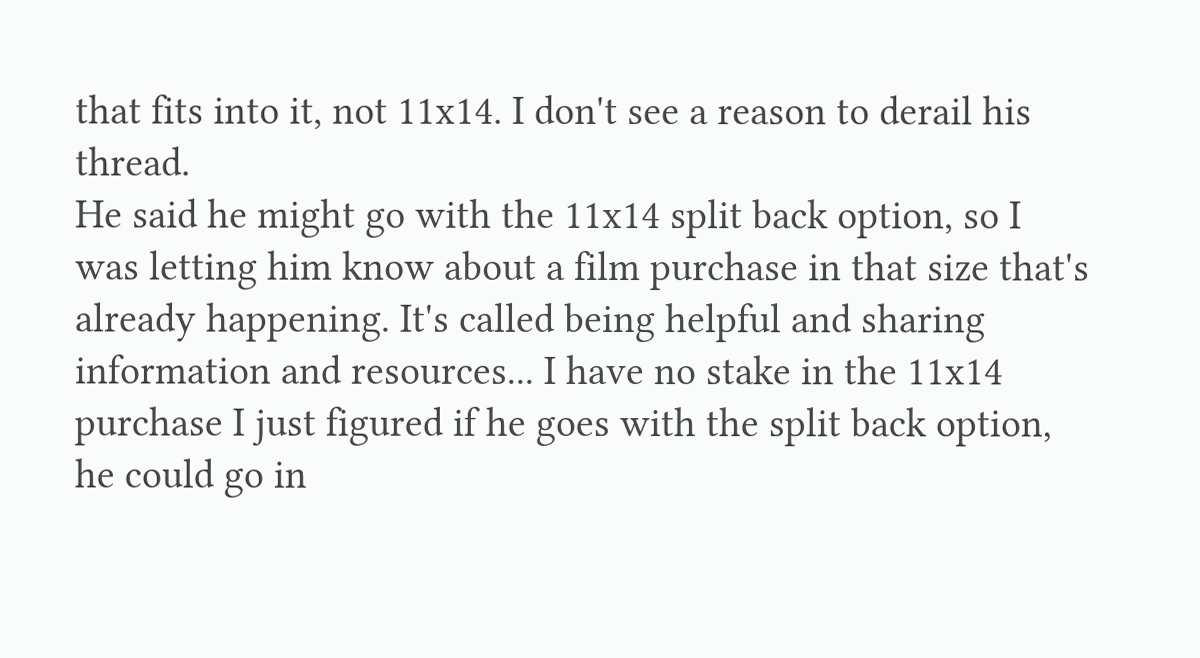that fits into it, not 11x14. I don't see a reason to derail his thread.
He said he might go with the 11x14 split back option, so I was letting him know about a film purchase in that size that's already happening. It's called being helpful and sharing information and resources... I have no stake in the 11x14 purchase I just figured if he goes with the split back option, he could go in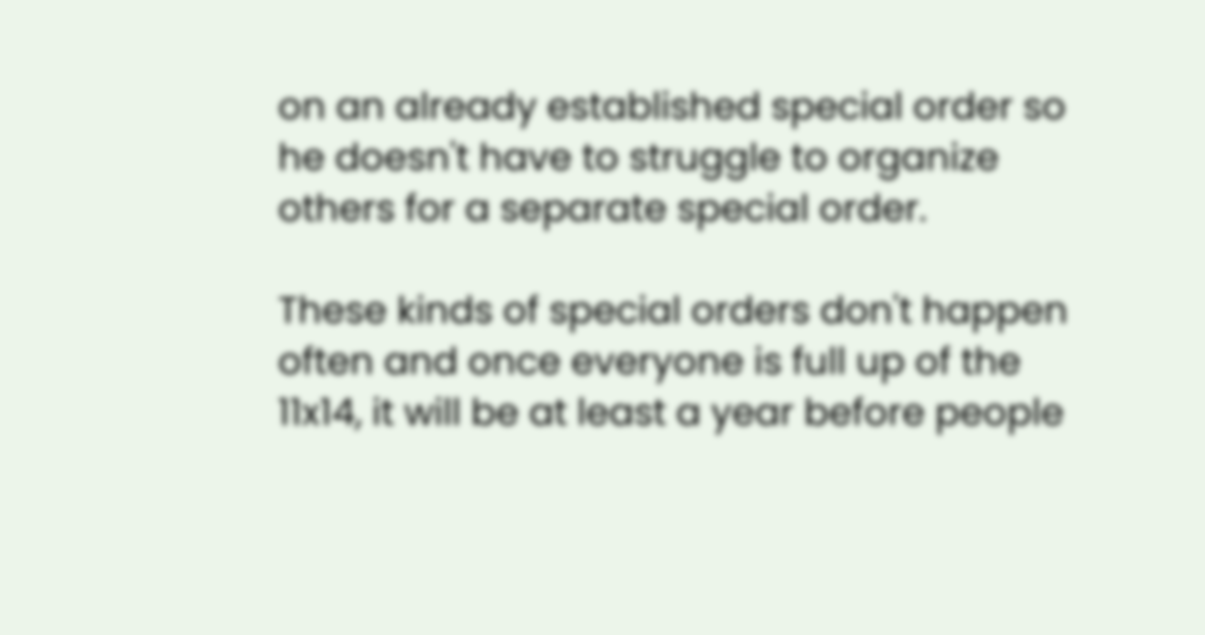on an already established special order so he doesn't have to struggle to organize others for a separate special order.

These kinds of special orders don't happen often and once everyone is full up of the 11x14, it will be at least a year before people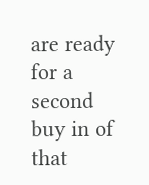are ready for a second buy in of that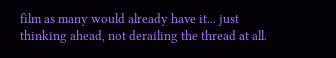film as many would already have it... just thinking ahead, not derailing the thread at all.